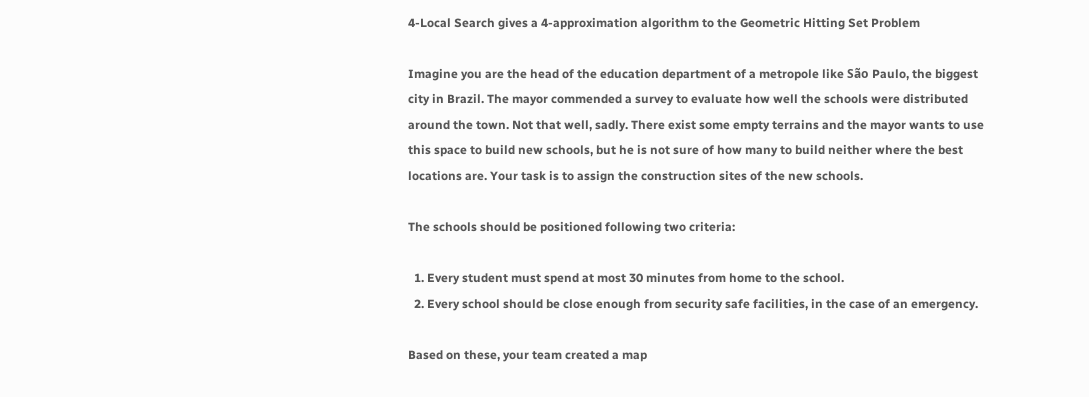4-Local Search gives a 4-approximation algorithm to the Geometric Hitting Set Problem

Imagine you are the head of the education department of a metropole like São Paulo, the biggest city in Brazil. The mayor commended a survey to evaluate how well the schools were distributed around the town. Not that well, sadly. There exist some empty terrains and the mayor wants to use this space to build new schools, but he is not sure of how many to build neither where the best locations are. Your task is to assign the construction sites of the new schools.

The schools should be positioned following two criteria:

  1. Every student must spend at most 30 minutes from home to the school.
  2. Every school should be close enough from security safe facilities, in the case of an emergency.

Based on these, your team created a map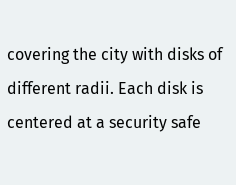covering the city with disks of different radii. Each disk is centered at a security safe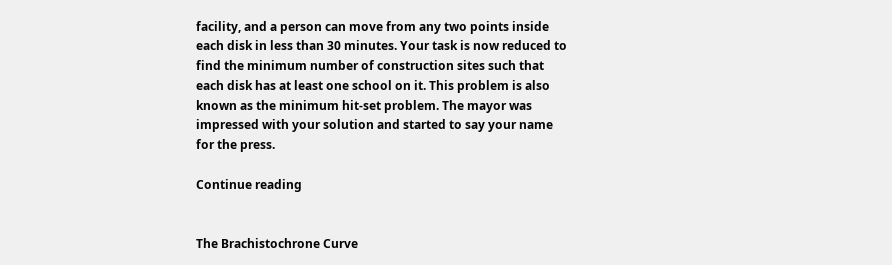facility, and a person can move from any two points inside each disk in less than 30 minutes. Your task is now reduced to find the minimum number of construction sites such that each disk has at least one school on it. This problem is also known as the minimum hit-set problem. The mayor was impressed with your solution and started to say your name for the press.

Continue reading


The Brachistochrone Curve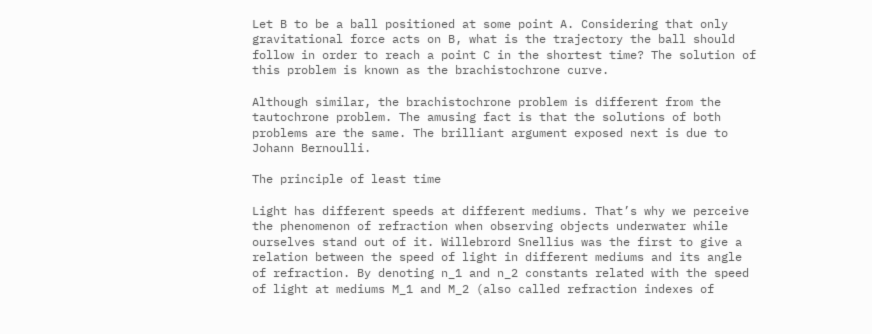Let B to be a ball positioned at some point A. Considering that only gravitational force acts on B, what is the trajectory the ball should follow in order to reach a point C in the shortest time? The solution of this problem is known as the brachistochrone curve.

Although similar, the brachistochrone problem is different from the tautochrone problem. The amusing fact is that the solutions of both problems are the same. The brilliant argument exposed next is due to Johann Bernoulli.

The principle of least time

Light has different speeds at different mediums. That’s why we perceive the phenomenon of refraction when observing objects underwater while ourselves stand out of it. Willebrord Snellius was the first to give a relation between the speed of light in different mediums and its angle of refraction. By denoting n_1 and n_2 constants related with the speed of light at mediums M_1 and M_2 (also called refraction indexes of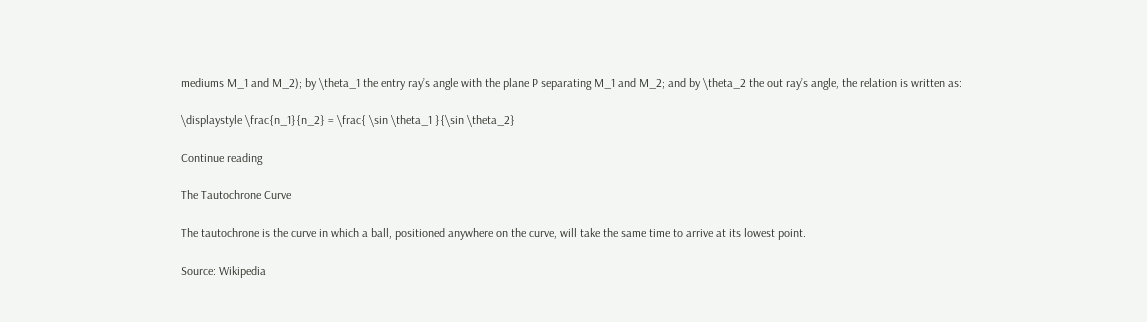mediums M_1 and M_2); by \theta_1 the entry ray’s angle with the plane P separating M_1 and M_2; and by \theta_2 the out ray’s angle, the relation is written as:

\displaystyle \frac{n_1}{n_2} = \frac{ \sin \theta_1 }{\sin \theta_2}

Continue reading

The Tautochrone Curve

The tautochrone is the curve in which a ball, positioned anywhere on the curve, will take the same time to arrive at its lowest point.

Source: Wikipedia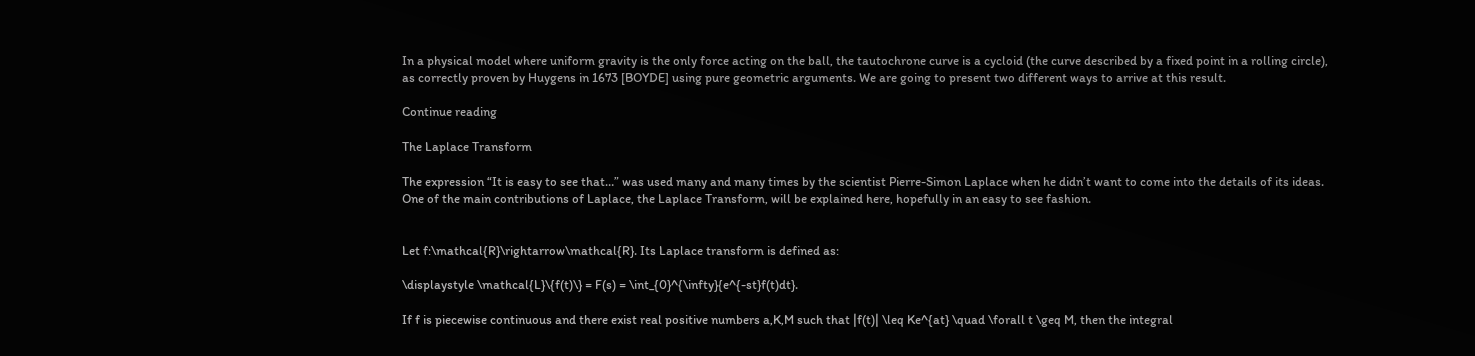In a physical model where uniform gravity is the only force acting on the ball, the tautochrone curve is a cycloid (the curve described by a fixed point in a rolling circle), as correctly proven by Huygens in 1673 [BOYDE] using pure geometric arguments. We are going to present two different ways to arrive at this result.

Continue reading

The Laplace Transform

The expression “It is easy to see that…” was used many and many times by the scientist Pierre-Simon Laplace when he didn’t want to come into the details of its ideas. One of the main contributions of Laplace, the Laplace Transform, will be explained here, hopefully in an easy to see fashion.


Let f:\mathcal{R}\rightarrow\mathcal{R}. Its Laplace transform is defined as:

\displaystyle \mathcal{L}\{f(t)\} = F(s) = \int_{0}^{\infty}{e^{-st}f(t)dt}.

If f is piecewise continuous and there exist real positive numbers a,K,M such that |f(t)| \leq Ke^{at} \quad \forall t \geq M, then the integral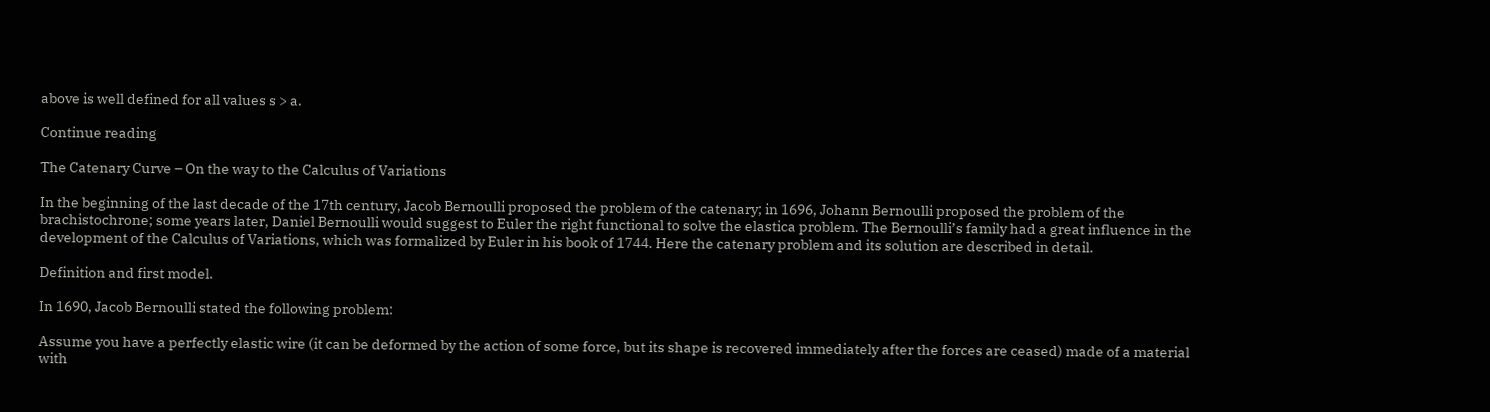above is well defined for all values s > a.

Continue reading

The Catenary Curve – On the way to the Calculus of Variations

In the beginning of the last decade of the 17th century, Jacob Bernoulli proposed the problem of the catenary; in 1696, Johann Bernoulli proposed the problem of the brachistochrone; some years later, Daniel Bernoulli would suggest to Euler the right functional to solve the elastica problem. The Bernoulli’s family had a great influence in the development of the Calculus of Variations, which was formalized by Euler in his book of 1744. Here the catenary problem and its solution are described in detail.

Definition and first model.

In 1690, Jacob Bernoulli stated the following problem:

Assume you have a perfectly elastic wire (it can be deformed by the action of some force, but its shape is recovered immediately after the forces are ceased) made of a material with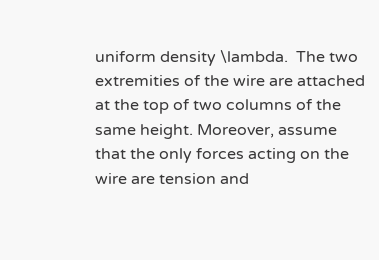uniform density \lambda.  The two extremities of the wire are attached at the top of two columns of the same height. Moreover, assume that the only forces acting on the wire are tension and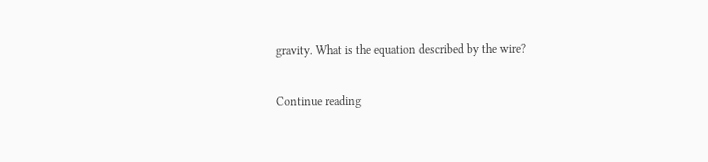gravity. What is the equation described by the wire?

Continue reading